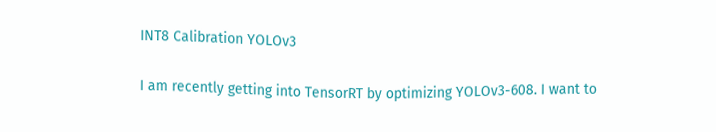INT8 Calibration YOLOv3

I am recently getting into TensorRT by optimizing YOLOv3-608. I want to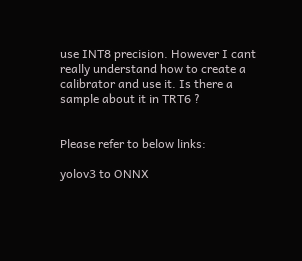use INT8 precision. However I cant really understand how to create a calibrator and use it. Is there a sample about it in TRT6 ?


Please refer to below links:

yolov3 to ONNX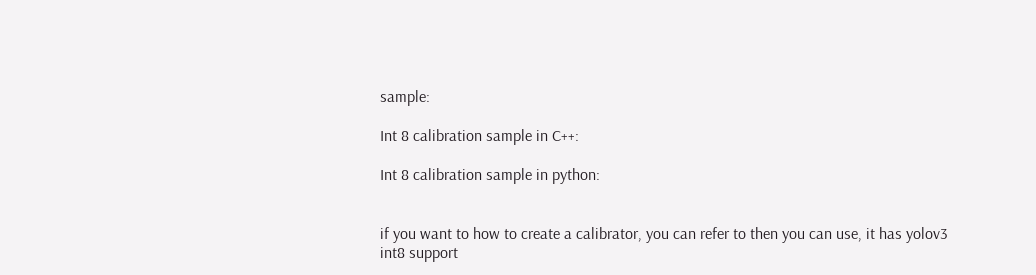sample:

Int 8 calibration sample in C++:

Int 8 calibration sample in python:


if you want to how to create a calibrator, you can refer to then you can use, it has yolov3 int8 support